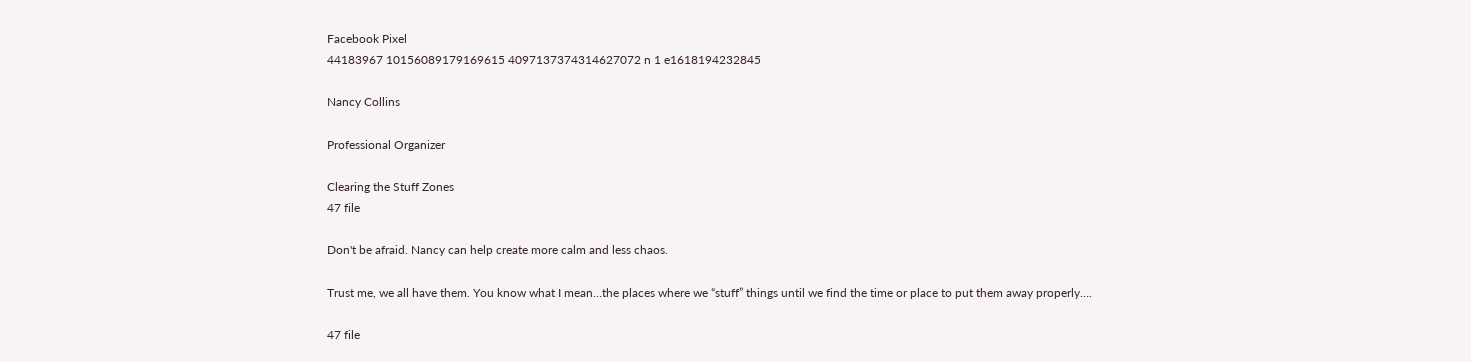Facebook Pixel
44183967 10156089179169615 4097137374314627072 n 1 e1618194232845

Nancy Collins

Professional Organizer

Clearing the Stuff Zones
47 file

Don't be afraid. Nancy can help create more calm and less chaos.

Trust me, we all have them. You know what I mean…the places where we “stuff” things until we find the time or place to put them away properly….

47 file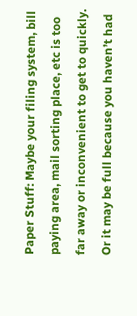Paper Stuff: Maybe your filing system, bill paying area, mail sorting place, etc is too far away or inconvenient to get to quickly. Or it may be full because you haven’t had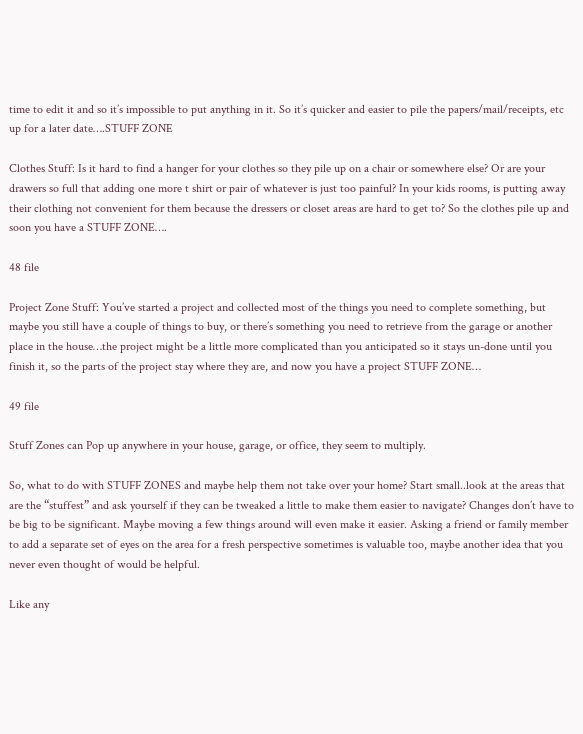time to edit it and so it’s impossible to put anything in it. So it’s quicker and easier to pile the papers/mail/receipts, etc up for a later date….STUFF ZONE

Clothes Stuff: Is it hard to find a hanger for your clothes so they pile up on a chair or somewhere else? Or are your drawers so full that adding one more t shirt or pair of whatever is just too painful? In your kids rooms, is putting away their clothing not convenient for them because the dressers or closet areas are hard to get to? So the clothes pile up and soon you have a STUFF ZONE….

48 file

Project Zone Stuff: You’ve started a project and collected most of the things you need to complete something, but maybe you still have a couple of things to buy, or there’s something you need to retrieve from the garage or another place in the house…the project might be a little more complicated than you anticipated so it stays un-done until you finish it, so the parts of the project stay where they are, and now you have a project STUFF ZONE…

49 file

Stuff Zones can Pop up anywhere in your house, garage, or office, they seem to multiply.

So, what to do with STUFF ZONES and maybe help them not take over your home? Start small..look at the areas that are the “stuffest” and ask yourself if they can be tweaked a little to make them easier to navigate? Changes don’t have to be big to be significant. Maybe moving a few things around will even make it easier. Asking a friend or family member to add a separate set of eyes on the area for a fresh perspective sometimes is valuable too, maybe another idea that you never even thought of would be helpful.

Like any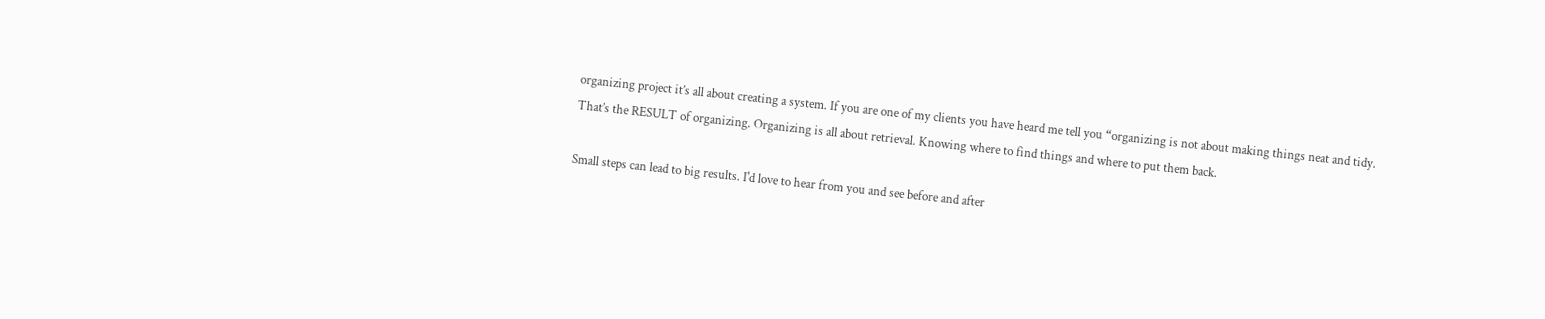organizing project it’s all about creating a system. If you are one of my clients you have heard me tell you “organizing is not about making things neat and tidy. That’s the RESULT of organizing. Organizing is all about retrieval. Knowing where to find things and where to put them back.

Small steps can lead to big results. I'd love to hear from you and see before and after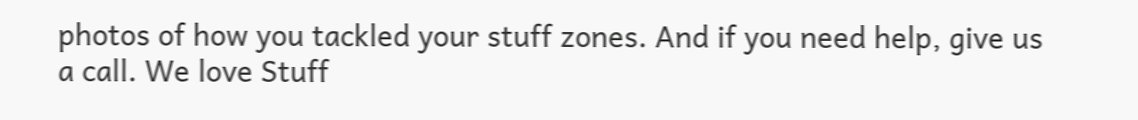photos of how you tackled your stuff zones. And if you need help, give us a call. We love Stuff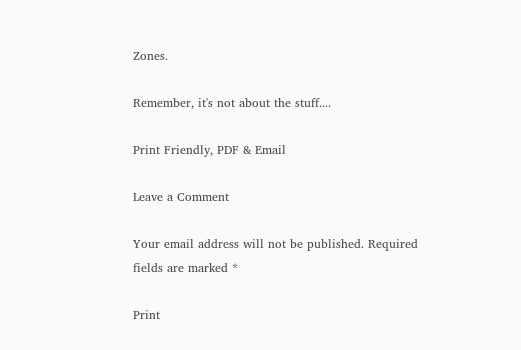Zones.

Remember, it's not about the stuff....

Print Friendly, PDF & Email

Leave a Comment

Your email address will not be published. Required fields are marked *

Print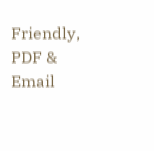Friendly, PDF & Email